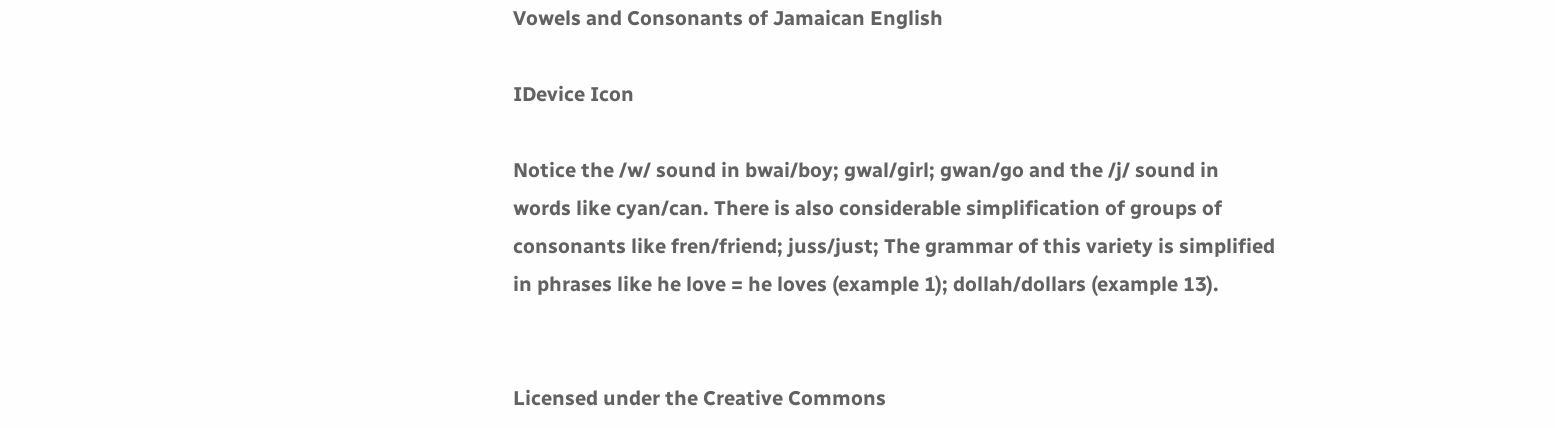Vowels and Consonants of Jamaican English

IDevice Icon

Notice the /w/ sound in bwai/boy; gwal/girl; gwan/go and the /j/ sound in words like cyan/can. There is also considerable simplification of groups of consonants like fren/friend; juss/just; The grammar of this variety is simplified in phrases like he love = he loves (example 1); dollah/dollars (example 13).


Licensed under the Creative Commons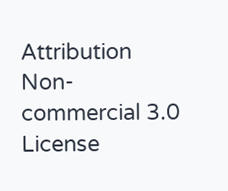Attribution Non-commercial 3.0 License